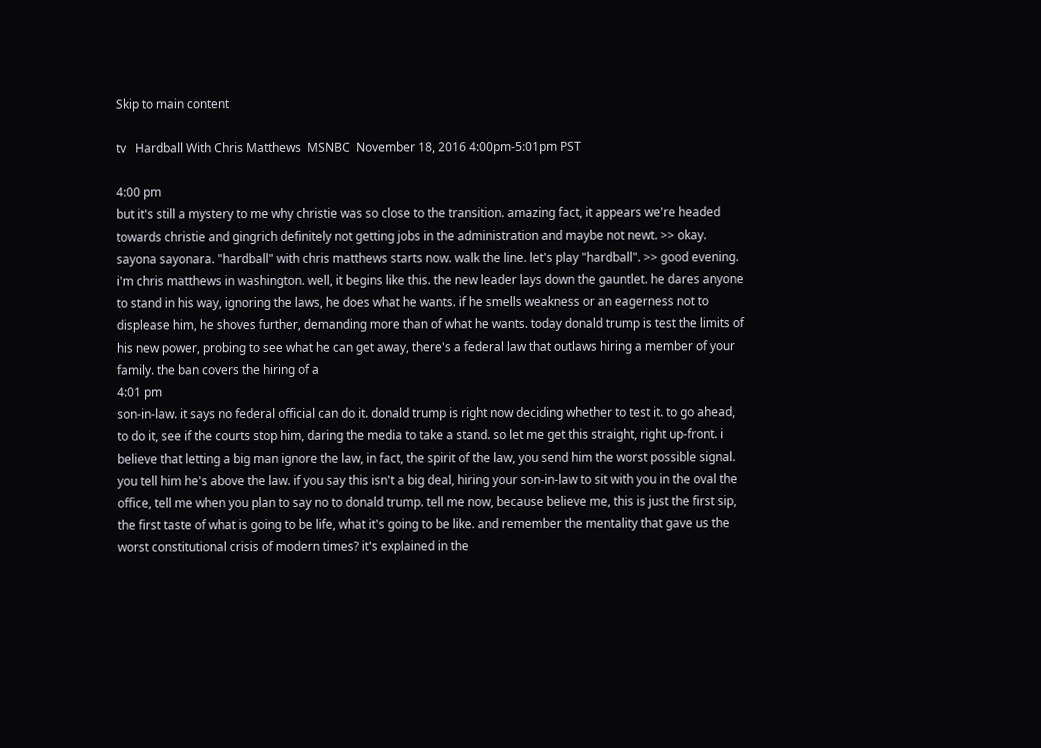Skip to main content

tv   Hardball With Chris Matthews  MSNBC  November 18, 2016 4:00pm-5:01pm PST

4:00 pm
but it's still a mystery to me why christie was so close to the transition. amazing fact, it appears we're headed towards christie and gingrich definitely not getting jobs in the administration and maybe not newt. >> okay. sayona sayonara. "hardball" with chris matthews starts now. walk the line. let's play "hardball". >> good evening. i'm chris matthews in washington. well, it begins like this. the new leader lays down the gauntlet. he dares anyone to stand in his way, ignoring the laws, he does what he wants. if he smells weakness or an eagerness not to displease him, he shoves further, demanding more than of what he wants. today donald trump is test the limits of his new power, probing to see what he can get away, there's a federal law that outlaws hiring a member of your family. the ban covers the hiring of a
4:01 pm
son-in-law. it says no federal official can do it. donald trump is right now deciding whether to test it. to go ahead, to do it, see if the courts stop him, daring the media to take a stand. so let me get this straight, right up-front. i believe that letting a big man ignore the law, in fact, the spirit of the law, you send him the worst possible signal. you tell him he's above the law. if you say this isn't a big deal, hiring your son-in-law to sit with you in the oval the office, tell me when you plan to say no to donald trump. tell me now, because believe me, this is just the first sip, the first taste of what is going to be life, what it's going to be like. and remember the mentality that gave us the worst constitutional crisis of modern times? it's explained in the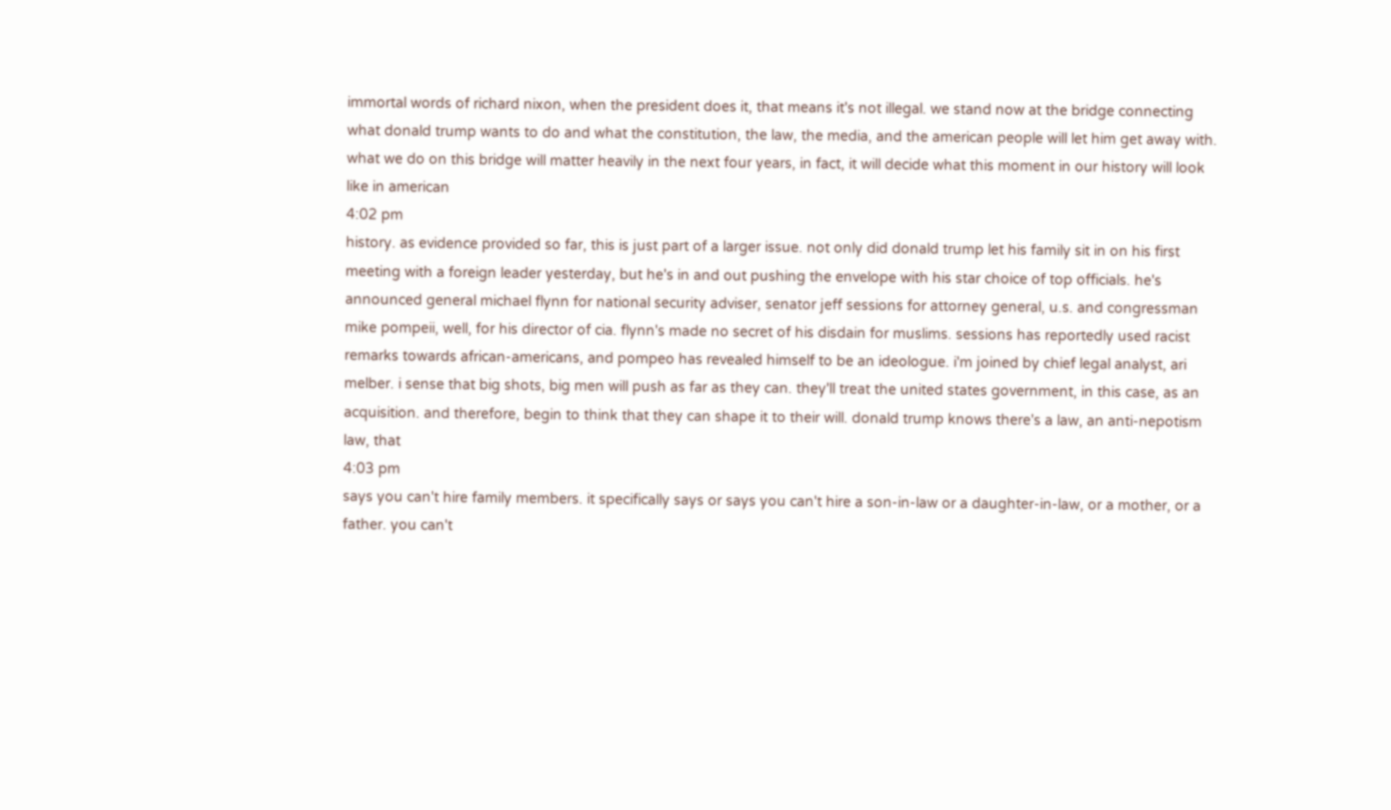immortal words of richard nixon, when the president does it, that means it's not illegal. we stand now at the bridge connecting what donald trump wants to do and what the constitution, the law, the media, and the american people will let him get away with. what we do on this bridge will matter heavily in the next four years, in fact, it will decide what this moment in our history will look like in american
4:02 pm
history. as evidence provided so far, this is just part of a larger issue. not only did donald trump let his family sit in on his first meeting with a foreign leader yesterday, but he's in and out pushing the envelope with his star choice of top officials. he's announced general michael flynn for national security adviser, senator jeff sessions for attorney general, u.s. and congressman mike pompeii, well, for his director of cia. flynn's made no secret of his disdain for muslims. sessions has reportedly used racist remarks towards african-americans, and pompeo has revealed himself to be an ideologue. i'm joined by chief legal analyst, ari melber. i sense that big shots, big men will push as far as they can. they'll treat the united states government, in this case, as an acquisition. and therefore, begin to think that they can shape it to their will. donald trump knows there's a law, an anti-nepotism law, that
4:03 pm
says you can't hire family members. it specifically says or says you can't hire a son-in-law or a daughter-in-law, or a mother, or a father. you can't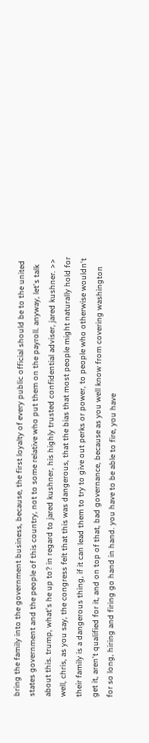bring the family into the government business, because, the first loyalty of every public official should be to the united states government and the people of this country, not to some relative who put them on the payroll. anyway, let's talk about this. trump, what's he up to? in regard to jared kushner, his highly trusted confidential adviser, jared kushner. >> well, chris, as you say, the congress felt that this was dangerous, that the bias that most people might naturally hold for their family is a dangerous thing, if it can lead them to try to give out perks or power, to people who otherwise wouldn't get it, aren't qualified for it, and on top of that, bad governance, because as you well know from covering washington for so long, hiring and firing go hand in hand. you have to be able to fire, you have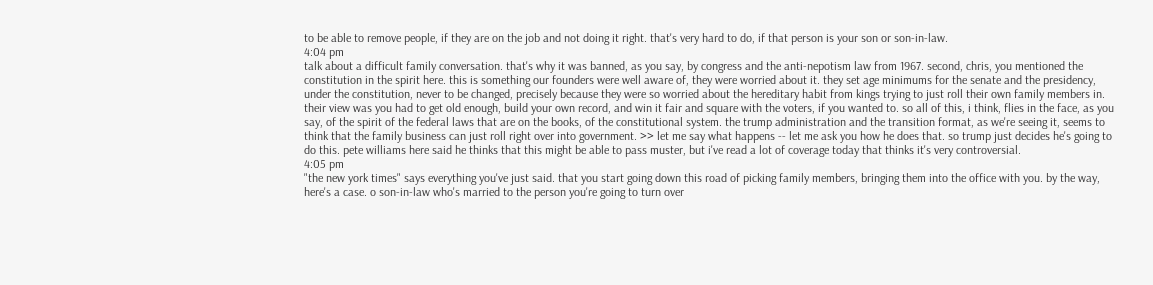to be able to remove people, if they are on the job and not doing it right. that's very hard to do, if that person is your son or son-in-law.
4:04 pm
talk about a difficult family conversation. that's why it was banned, as you say, by congress and the anti-nepotism law from 1967. second, chris, you mentioned the constitution in the spirit here. this is something our founders were well aware of, they were worried about it. they set age minimums for the senate and the presidency, under the constitution, never to be changed, precisely because they were so worried about the hereditary habit from kings trying to just roll their own family members in. their view was you had to get old enough, build your own record, and win it fair and square with the voters, if you wanted to. so all of this, i think, flies in the face, as you say, of the spirit of the federal laws that are on the books, of the constitutional system. the trump administration and the transition format, as we're seeing it, seems to think that the family business can just roll right over into government. >> let me say what happens -- let me ask you how he does that. so trump just decides he's going to do this. pete williams here said he thinks that this might be able to pass muster, but i've read a lot of coverage today that thinks it's very controversial.
4:05 pm
"the new york times" says everything you've just said. that you start going down this road of picking family members, bringing them into the office with you. by the way, here's a case. o son-in-law who's married to the person you're going to turn over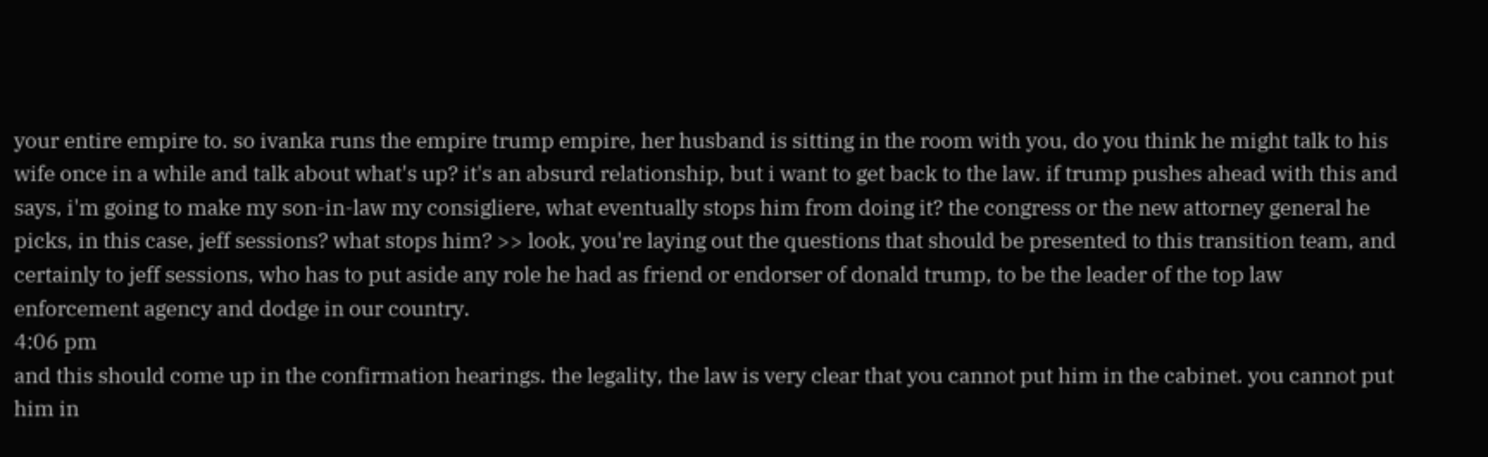your entire empire to. so ivanka runs the empire trump empire, her husband is sitting in the room with you, do you think he might talk to his wife once in a while and talk about what's up? it's an absurd relationship, but i want to get back to the law. if trump pushes ahead with this and says, i'm going to make my son-in-law my consigliere, what eventually stops him from doing it? the congress or the new attorney general he picks, in this case, jeff sessions? what stops him? >> look, you're laying out the questions that should be presented to this transition team, and certainly to jeff sessions, who has to put aside any role he had as friend or endorser of donald trump, to be the leader of the top law enforcement agency and dodge in our country.
4:06 pm
and this should come up in the confirmation hearings. the legality, the law is very clear that you cannot put him in the cabinet. you cannot put him in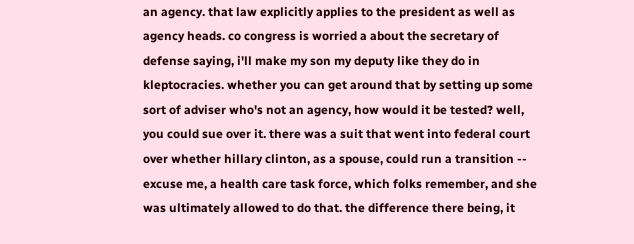an agency. that law explicitly applies to the president as well as agency heads. co congress is worried a about the secretary of defense saying, i'll make my son my deputy like they do in kleptocracies. whether you can get around that by setting up some sort of adviser who's not an agency, how would it be tested? well, you could sue over it. there was a suit that went into federal court over whether hillary clinton, as a spouse, could run a transition -- excuse me, a health care task force, which folks remember, and she was ultimately allowed to do that. the difference there being, it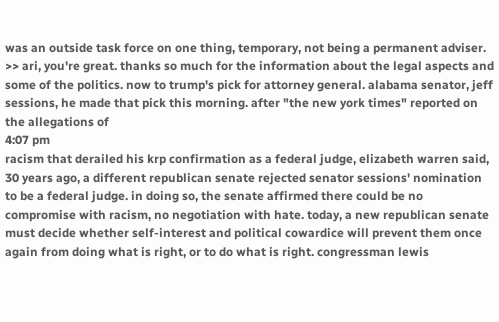was an outside task force on one thing, temporary, not being a permanent adviser. >> ari, you're great. thanks so much for the information about the legal aspects and some of the politics. now to trump's pick for attorney general. alabama senator, jeff sessions, he made that pick this morning. after "the new york times" reported on the allegations of
4:07 pm
racism that derailed his krp confirmation as a federal judge, elizabeth warren said, 30 years ago, a different republican senate rejected senator sessions' nomination to be a federal judge. in doing so, the senate affirmed there could be no compromise with racism, no negotiation with hate. today, a new republican senate must decide whether self-interest and political cowardice will prevent them once again from doing what is right, or to do what is right. congressman lewis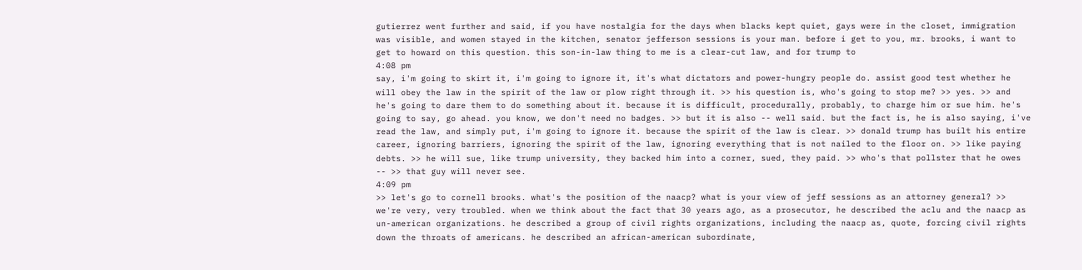gutierrez went further and said, if you have nostalgia for the days when blacks kept quiet, gays were in the closet, immigration was visible, and women stayed in the kitchen, senator jefferson sessions is your man. before i get to you, mr. brooks, i want to get to howard on this question. this son-in-law thing to me is a clear-cut law, and for trump to
4:08 pm
say, i'm going to skirt it, i'm going to ignore it, it's what dictators and power-hungry people do. assist good test whether he will obey the law in the spirit of the law or plow right through it. >> his question is, who's going to stop me? >> yes. >> and he's going to dare them to do something about it. because it is difficult, procedurally, probably, to charge him or sue him. he's going to say, go ahead. you know, we don't need no badges. >> but it is also -- well said. but the fact is, he is also saying, i've read the law, and simply put, i'm going to ignore it. because the spirit of the law is clear. >> donald trump has built his entire career, ignoring barriers, ignoring the spirit of the law, ignoring everything that is not nailed to the floor on. >> like paying debts. >> he will sue, like trump university, they backed him into a corner, sued, they paid. >> who's that pollster that he owes -- >> that guy will never see.
4:09 pm
>> let's go to cornell brooks. what's the position of the naacp? what is your view of jeff sessions as an attorney general? >> we're very, very troubled. when we think about the fact that 30 years ago, as a prosecutor, he described the aclu and the naacp as un-american organizations. he described a group of civil rights organizations, including the naacp as, quote, forcing civil rights down the throats of americans. he described an african-american subordinate,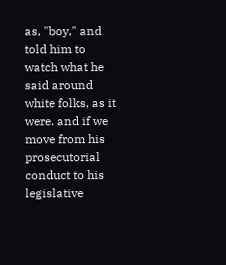as, "boy," and told him to watch what he said around white folks, as it were. and if we move from his prosecutorial conduct to his legislative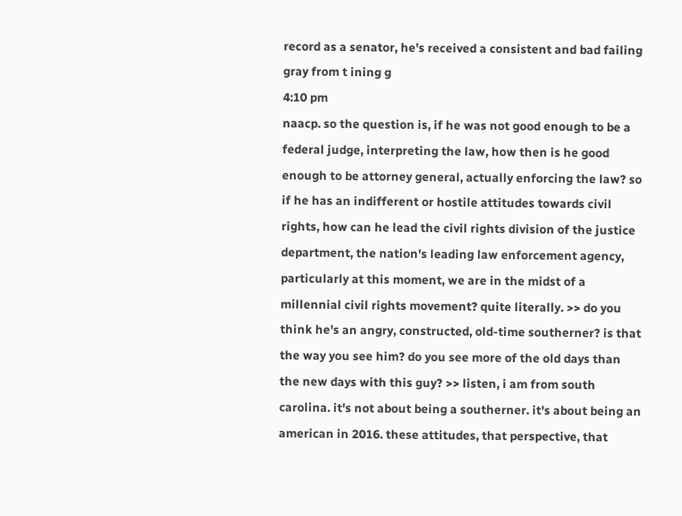record as a senator, he's received a consistent and bad failing gray from t ining g
4:10 pm
naacp. so the question is, if he was not good enough to be a federal judge, interpreting the law, how then is he good enough to be attorney general, actually enforcing the law? so if he has an indifferent or hostile attitudes towards civil rights, how can he lead the civil rights division of the justice department, the nation's leading law enforcement agency, particularly at this moment, we are in the midst of a millennial civil rights movement? quite literally. >> do you think he's an angry, constructed, old-time southerner? is that the way you see him? do you see more of the old days than the new days with this guy? >> listen, i am from south carolina. it's not about being a southerner. it's about being an american in 2016. these attitudes, that perspective, that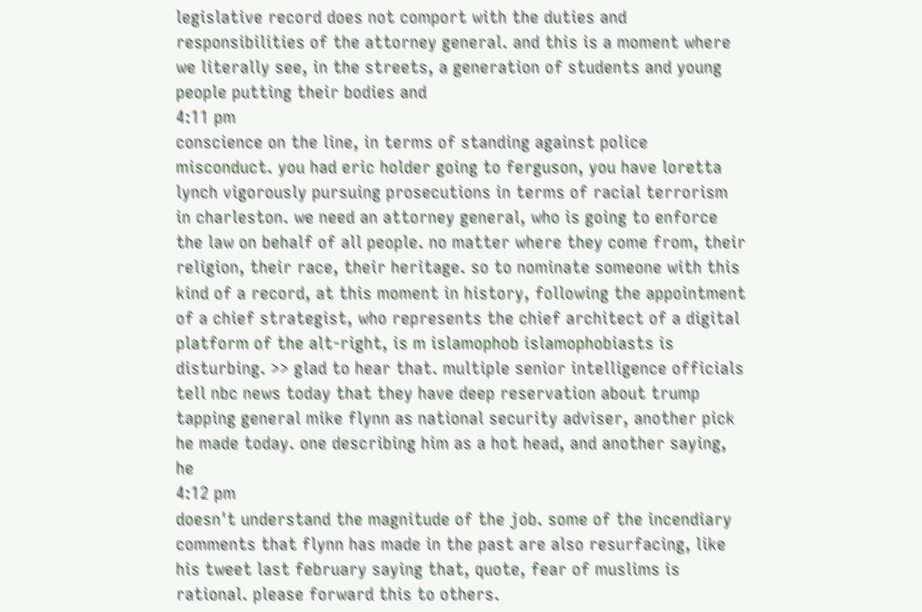legislative record does not comport with the duties and responsibilities of the attorney general. and this is a moment where we literally see, in the streets, a generation of students and young people putting their bodies and
4:11 pm
conscience on the line, in terms of standing against police misconduct. you had eric holder going to ferguson, you have loretta lynch vigorously pursuing prosecutions in terms of racial terrorism in charleston. we need an attorney general, who is going to enforce the law on behalf of all people. no matter where they come from, their religion, their race, their heritage. so to nominate someone with this kind of a record, at this moment in history, following the appointment of a chief strategist, who represents the chief architect of a digital platform of the alt-right, is m islamophob islamophobiasts is disturbing. >> glad to hear that. multiple senior intelligence officials tell nbc news today that they have deep reservation about trump tapping general mike flynn as national security adviser, another pick he made today. one describing him as a hot head, and another saying, he
4:12 pm
doesn't understand the magnitude of the job. some of the incendiary comments that flynn has made in the past are also resurfacing, like his tweet last february saying that, quote, fear of muslims is rational. please forward this to others.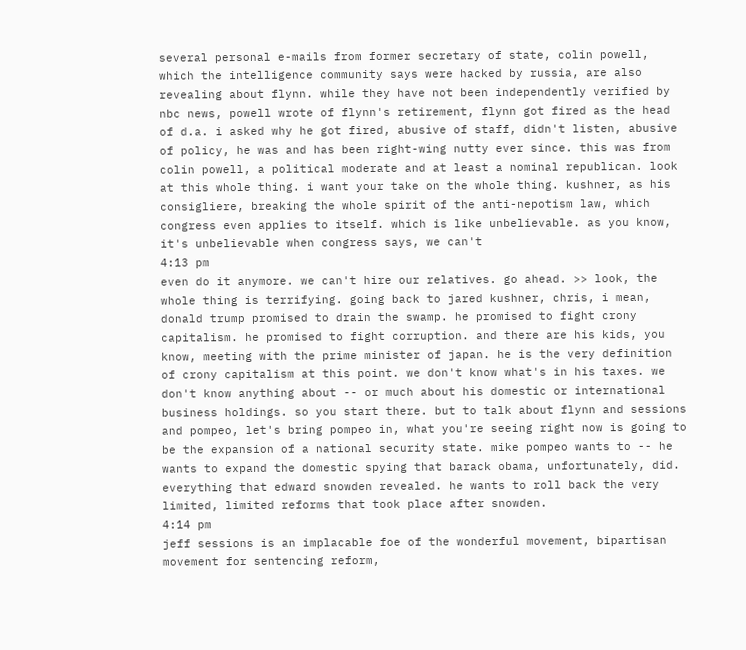several personal e-mails from former secretary of state, colin powell, which the intelligence community says were hacked by russia, are also revealing about flynn. while they have not been independently verified by nbc news, powell wrote of flynn's retirement, flynn got fired as the head of d.a. i asked why he got fired, abusive of staff, didn't listen, abusive of policy, he was and has been right-wing nutty ever since. this was from colin powell, a political moderate and at least a nominal republican. look at this whole thing. i want your take on the whole thing. kushner, as his consigliere, breaking the whole spirit of the anti-nepotism law, which congress even applies to itself. which is like unbelievable. as you know, it's unbelievable when congress says, we can't
4:13 pm
even do it anymore. we can't hire our relatives. go ahead. >> look, the whole thing is terrifying. going back to jared kushner, chris, i mean, donald trump promised to drain the swamp. he promised to fight crony capitalism. he promised to fight corruption. and there are his kids, you know, meeting with the prime minister of japan. he is the very definition of crony capitalism at this point. we don't know what's in his taxes. we don't know anything about -- or much about his domestic or international business holdings. so you start there. but to talk about flynn and sessions and pompeo, let's bring pompeo in, what you're seeing right now is going to be the expansion of a national security state. mike pompeo wants to -- he wants to expand the domestic spying that barack obama, unfortunately, did. everything that edward snowden revealed. he wants to roll back the very limited, limited reforms that took place after snowden.
4:14 pm
jeff sessions is an implacable foe of the wonderful movement, bipartisan movement for sentencing reform,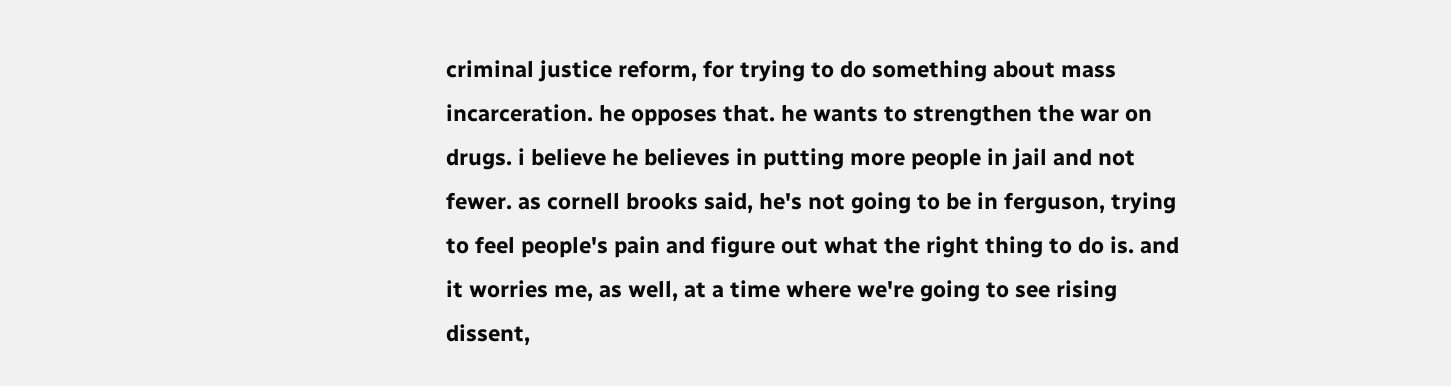criminal justice reform, for trying to do something about mass incarceration. he opposes that. he wants to strengthen the war on drugs. i believe he believes in putting more people in jail and not fewer. as cornell brooks said, he's not going to be in ferguson, trying to feel people's pain and figure out what the right thing to do is. and it worries me, as well, at a time where we're going to see rising dissent,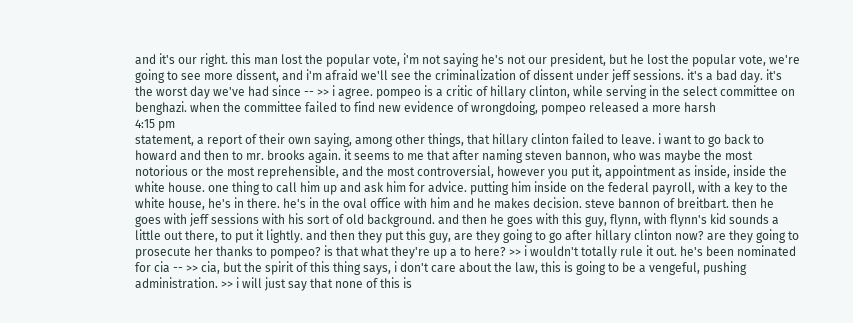and it's our right. this man lost the popular vote, i'm not saying he's not our president, but he lost the popular vote, we're going to see more dissent, and i'm afraid we'll see the criminalization of dissent under jeff sessions. it's a bad day. it's the worst day we've had since -- >> i agree. pompeo is a critic of hillary clinton, while serving in the select committee on benghazi. when the committee failed to find new evidence of wrongdoing, pompeo released a more harsh
4:15 pm
statement, a report of their own saying, among other things, that hillary clinton failed to leave. i want to go back to howard and then to mr. brooks again. it seems to me that after naming steven bannon, who was maybe the most notorious or the most reprehensible, and the most controversial, however you put it, appointment as inside, inside the white house. one thing to call him up and ask him for advice. putting him inside on the federal payroll, with a key to the white house, he's in there. he's in the oval office with him and he makes decision. steve bannon of breitbart. then he goes with jeff sessions with his sort of old background. and then he goes with this guy, flynn, with flynn's kid sounds a little out there, to put it lightly. and then they put this guy, are they going to go after hillary clinton now? are they going to prosecute her thanks to pompeo? is that what they're up a to here? >> i wouldn't totally rule it out. he's been nominated for cia -- >> cia, but the spirit of this thing says, i don't care about the law, this is going to be a vengeful, pushing administration. >> i will just say that none of this is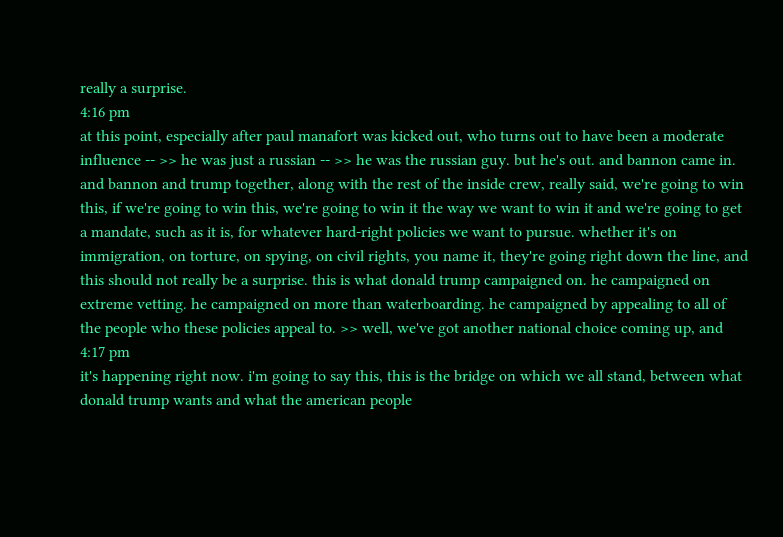really a surprise.
4:16 pm
at this point, especially after paul manafort was kicked out, who turns out to have been a moderate influence -- >> he was just a russian -- >> he was the russian guy. but he's out. and bannon came in. and bannon and trump together, along with the rest of the inside crew, really said, we're going to win this, if we're going to win this, we're going to win it the way we want to win it and we're going to get a mandate, such as it is, for whatever hard-right policies we want to pursue. whether it's on immigration, on torture, on spying, on civil rights, you name it, they're going right down the line, and this should not really be a surprise. this is what donald trump campaigned on. he campaigned on extreme vetting. he campaigned on more than waterboarding. he campaigned by appealing to all of the people who these policies appeal to. >> well, we've got another national choice coming up, and
4:17 pm
it's happening right now. i'm going to say this, this is the bridge on which we all stand, between what donald trump wants and what the american people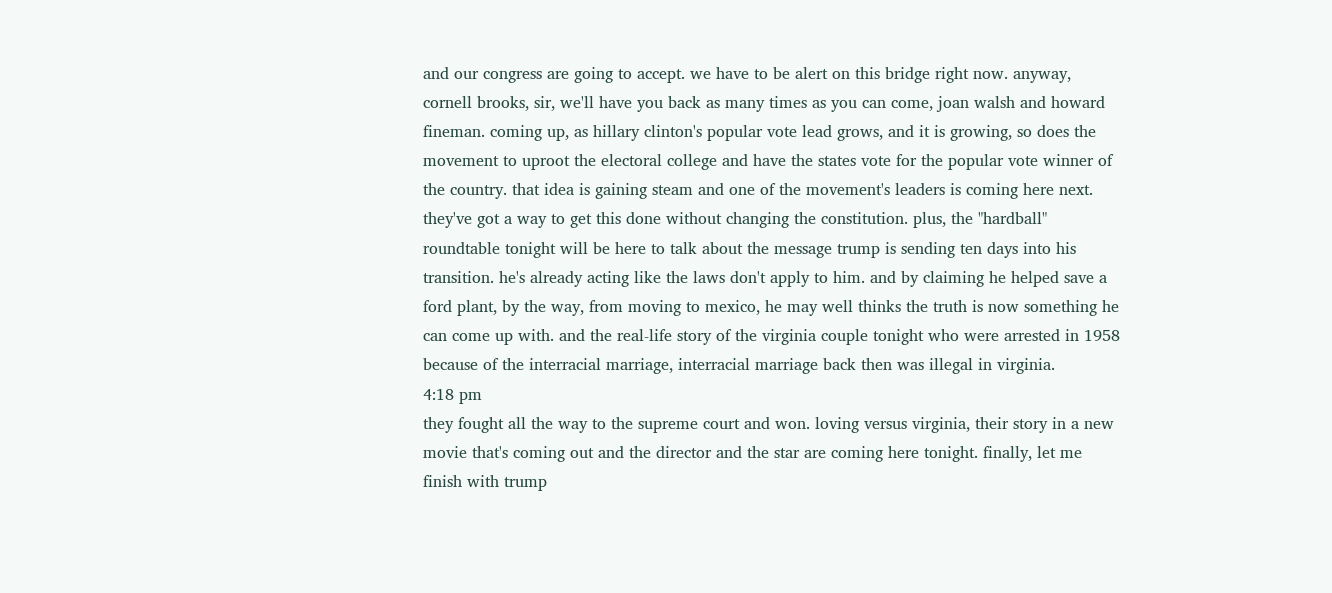and our congress are going to accept. we have to be alert on this bridge right now. anyway, cornell brooks, sir, we'll have you back as many times as you can come, joan walsh and howard fineman. coming up, as hillary clinton's popular vote lead grows, and it is growing, so does the movement to uproot the electoral college and have the states vote for the popular vote winner of the country. that idea is gaining steam and one of the movement's leaders is coming here next. they've got a way to get this done without changing the constitution. plus, the "hardball" roundtable tonight will be here to talk about the message trump is sending ten days into his transition. he's already acting like the laws don't apply to him. and by claiming he helped save a ford plant, by the way, from moving to mexico, he may well thinks the truth is now something he can come up with. and the real-life story of the virginia couple tonight who were arrested in 1958 because of the interracial marriage, interracial marriage back then was illegal in virginia.
4:18 pm
they fought all the way to the supreme court and won. loving versus virginia, their story in a new movie that's coming out and the director and the star are coming here tonight. finally, let me finish with trump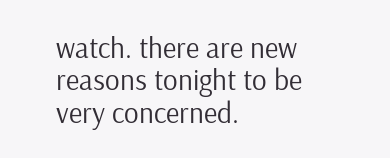watch. there are new reasons tonight to be very concerned.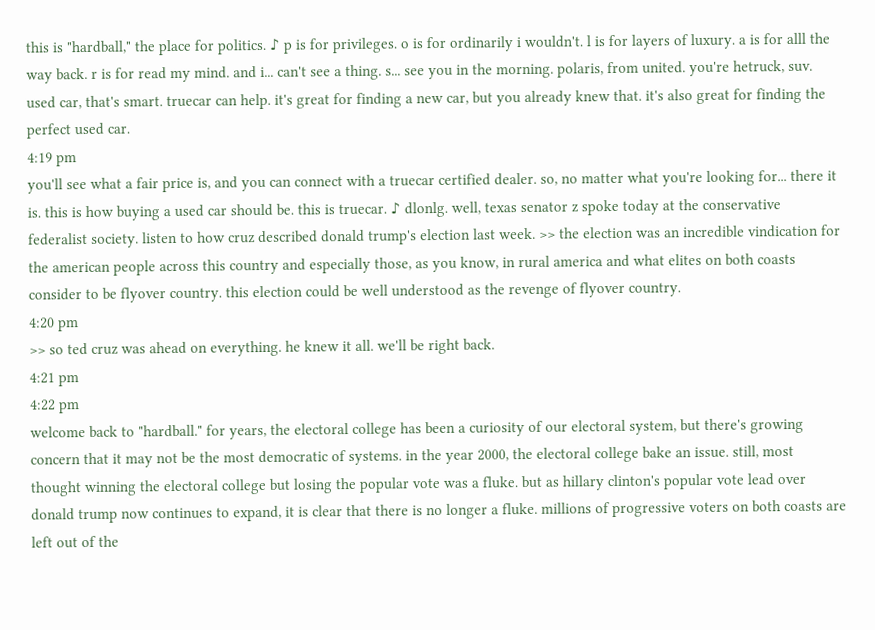this is "hardball," the place for politics. ♪ p is for privileges. o is for ordinarily i wouldn't. l is for layers of luxury. a is for alll the way back. r is for read my mind. and i... can't see a thing. s... see you in the morning. polaris, from united. you're hetruck, suv. used car, that's smart. truecar can help. it's great for finding a new car, but you already knew that. it's also great for finding the perfect used car.
4:19 pm
you'll see what a fair price is, and you can connect with a truecar certified dealer. so, no matter what you're looking for... there it is. this is how buying a used car should be. this is truecar. ♪ dlonlg. well, texas senator z spoke today at the conservative federalist society. listen to how cruz described donald trump's election last week. >> the election was an incredible vindication for the american people across this country and especially those, as you know, in rural america and what elites on both coasts consider to be flyover country. this election could be well understood as the revenge of flyover country.
4:20 pm
>> so ted cruz was ahead on everything. he knew it all. we'll be right back.
4:21 pm
4:22 pm
welcome back to "hardball." for years, the electoral college has been a curiosity of our electoral system, but there's growing concern that it may not be the most democratic of systems. in the year 2000, the electoral college bake an issue. still, most thought winning the electoral college but losing the popular vote was a fluke. but as hillary clinton's popular vote lead over donald trump now continues to expand, it is clear that there is no longer a fluke. millions of progressive voters on both coasts are left out of the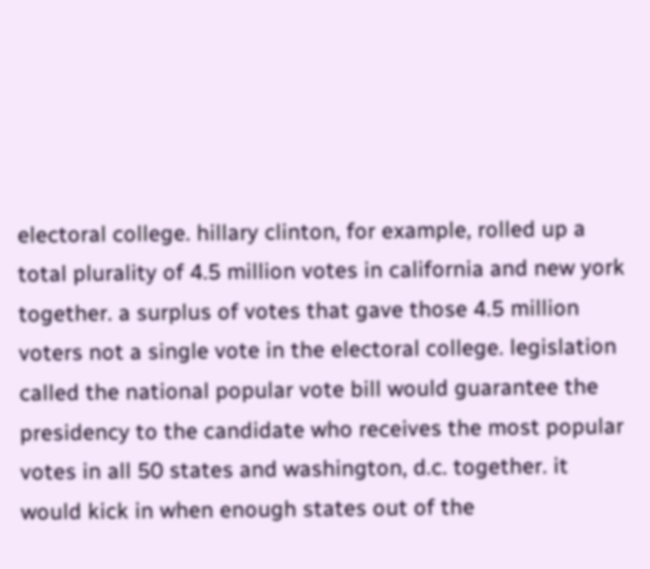electoral college. hillary clinton, for example, rolled up a total plurality of 4.5 million votes in california and new york together. a surplus of votes that gave those 4.5 million voters not a single vote in the electoral college. legislation called the national popular vote bill would guarantee the presidency to the candidate who receives the most popular votes in all 50 states and washington, d.c. together. it would kick in when enough states out of the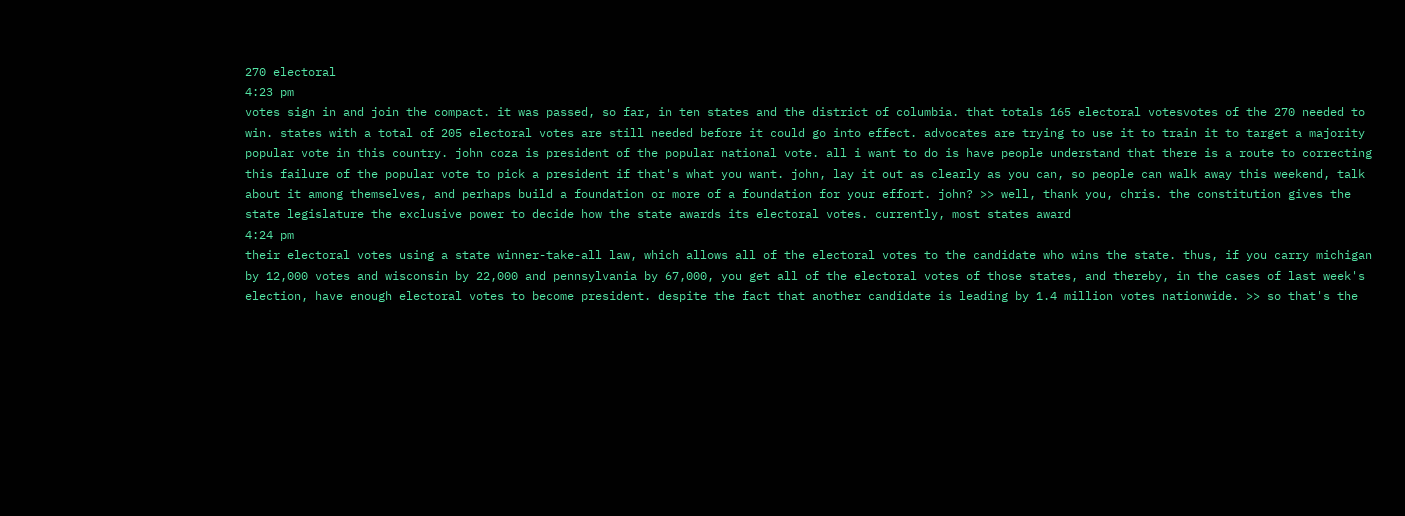270 electoral
4:23 pm
votes sign in and join the compact. it was passed, so far, in ten states and the district of columbia. that totals 165 electoral votesvotes of the 270 needed to win. states with a total of 205 electoral votes are still needed before it could go into effect. advocates are trying to use it to train it to target a majority popular vote in this country. john coza is president of the popular national vote. all i want to do is have people understand that there is a route to correcting this failure of the popular vote to pick a president if that's what you want. john, lay it out as clearly as you can, so people can walk away this weekend, talk about it among themselves, and perhaps build a foundation or more of a foundation for your effort. john? >> well, thank you, chris. the constitution gives the state legislature the exclusive power to decide how the state awards its electoral votes. currently, most states award
4:24 pm
their electoral votes using a state winner-take-all law, which allows all of the electoral votes to the candidate who wins the state. thus, if you carry michigan by 12,000 votes and wisconsin by 22,000 and pennsylvania by 67,000, you get all of the electoral votes of those states, and thereby, in the cases of last week's election, have enough electoral votes to become president. despite the fact that another candidate is leading by 1.4 million votes nationwide. >> so that's the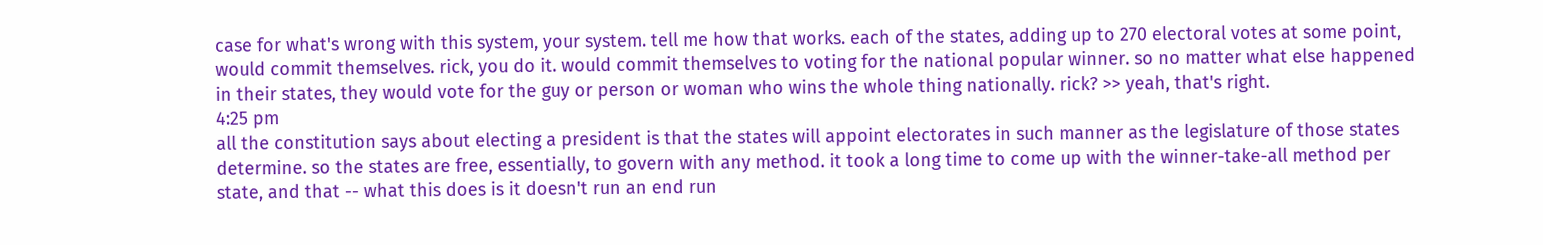case for what's wrong with this system, your system. tell me how that works. each of the states, adding up to 270 electoral votes at some point, would commit themselves. rick, you do it. would commit themselves to voting for the national popular winner. so no matter what else happened in their states, they would vote for the guy or person or woman who wins the whole thing nationally. rick? >> yeah, that's right.
4:25 pm
all the constitution says about electing a president is that the states will appoint electorates in such manner as the legislature of those states determine. so the states are free, essentially, to govern with any method. it took a long time to come up with the winner-take-all method per state, and that -- what this does is it doesn't run an end run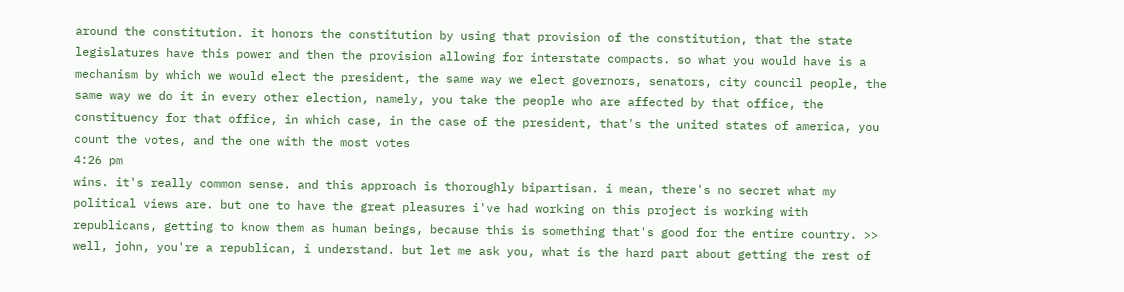around the constitution. it honors the constitution by using that provision of the constitution, that the state legislatures have this power and then the provision allowing for interstate compacts. so what you would have is a mechanism by which we would elect the president, the same way we elect governors, senators, city council people, the same way we do it in every other election, namely, you take the people who are affected by that office, the constituency for that office, in which case, in the case of the president, that's the united states of america, you count the votes, and the one with the most votes
4:26 pm
wins. it's really common sense. and this approach is thoroughly bipartisan. i mean, there's no secret what my political views are. but one to have the great pleasures i've had working on this project is working with republicans, getting to know them as human beings, because this is something that's good for the entire country. >> well, john, you're a republican, i understand. but let me ask you, what is the hard part about getting the rest of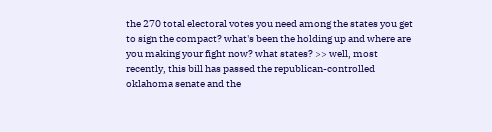the 270 total electoral votes you need among the states you get to sign the compact? what's been the holding up and where are you making your fight now? what states? >> well, most recently, this bill has passed the republican-controlled oklahoma senate and the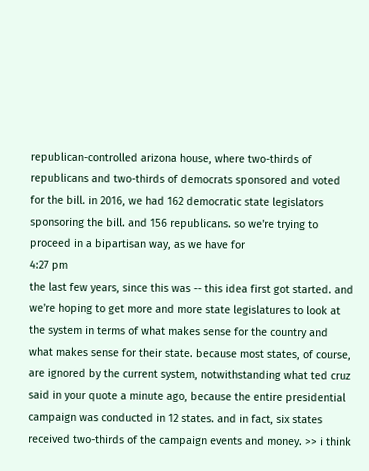republican-controlled arizona house, where two-thirds of republicans and two-thirds of democrats sponsored and voted for the bill. in 2016, we had 162 democratic state legislators sponsoring the bill. and 156 republicans. so we're trying to proceed in a bipartisan way, as we have for
4:27 pm
the last few years, since this was -- this idea first got started. and we're hoping to get more and more state legislatures to look at the system in terms of what makes sense for the country and what makes sense for their state. because most states, of course, are ignored by the current system, notwithstanding what ted cruz said in your quote a minute ago, because the entire presidential campaign was conducted in 12 states. and in fact, six states received two-thirds of the campaign events and money. >> i think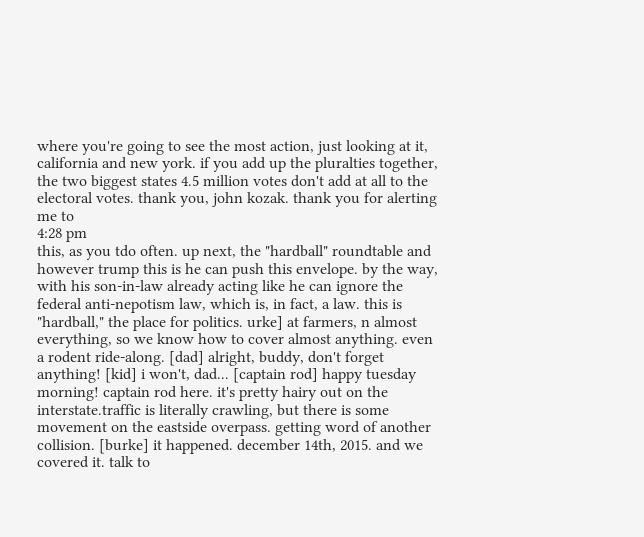where you're going to see the most action, just looking at it, california and new york. if you add up the pluralties together, the two biggest states 4.5 million votes don't add at all to the electoral votes. thank you, john kozak. thank you for alerting me to
4:28 pm
this, as you tdo often. up next, the "hardball" roundtable and however trump this is he can push this envelope. by the way, with his son-in-law already acting like he can ignore the federal anti-nepotism law, which is, in fact, a law. this is "hardball," the place for politics. urke] at farmers, n almost everything, so we know how to cover almost anything. even a rodent ride-along. [dad] alright, buddy, don't forget anything! [kid] i won't, dad... [captain rod] happy tuesday morning! captain rod here. it's pretty hairy out on the interstate.traffic is literally crawling, but there is some movement on the eastside overpass. getting word of another collision. [burke] it happened. december 14th, 2015. and we covered it. talk to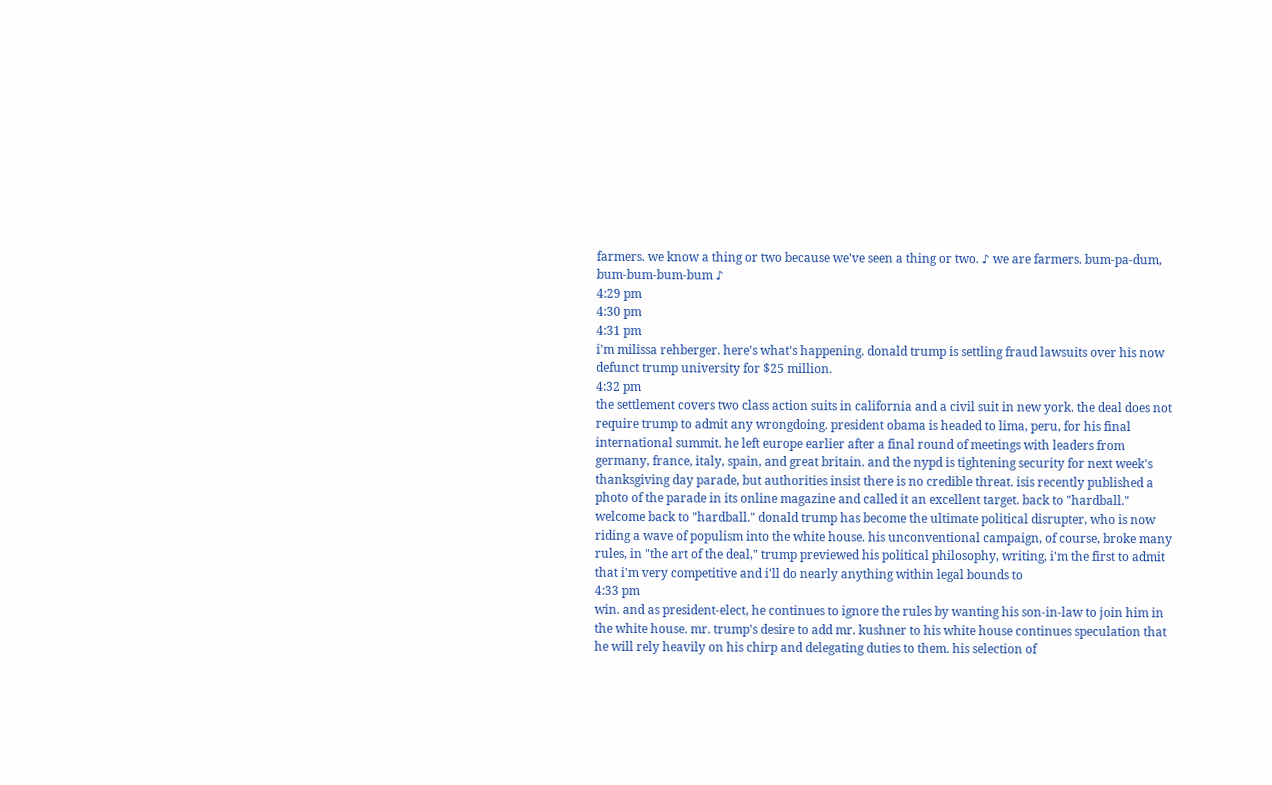farmers. we know a thing or two because we've seen a thing or two. ♪ we are farmers. bum-pa-dum, bum-bum-bum-bum ♪
4:29 pm
4:30 pm
4:31 pm
i'm milissa rehberger. here's what's happening. donald trump is settling fraud lawsuits over his now defunct trump university for $25 million.
4:32 pm
the settlement covers two class action suits in california and a civil suit in new york. the deal does not require trump to admit any wrongdoing. president obama is headed to lima, peru, for his final international summit. he left europe earlier after a final round of meetings with leaders from germany, france, italy, spain, and great britain. and the nypd is tightening security for next week's thanksgiving day parade, but authorities insist there is no credible threat. isis recently published a photo of the parade in its online magazine and called it an excellent target. back to "hardball." welcome back to "hardball." donald trump has become the ultimate political disrupter, who is now riding a wave of populism into the white house. his unconventional campaign, of course, broke many rules, in "the art of the deal," trump previewed his political philosophy, writing, i'm the first to admit that i'm very competitive and i'll do nearly anything within legal bounds to
4:33 pm
win. and as president-elect, he continues to ignore the rules by wanting his son-in-law to join him in the white house. mr. trump's desire to add mr. kushner to his white house continues speculation that he will rely heavily on his chirp and delegating duties to them. his selection of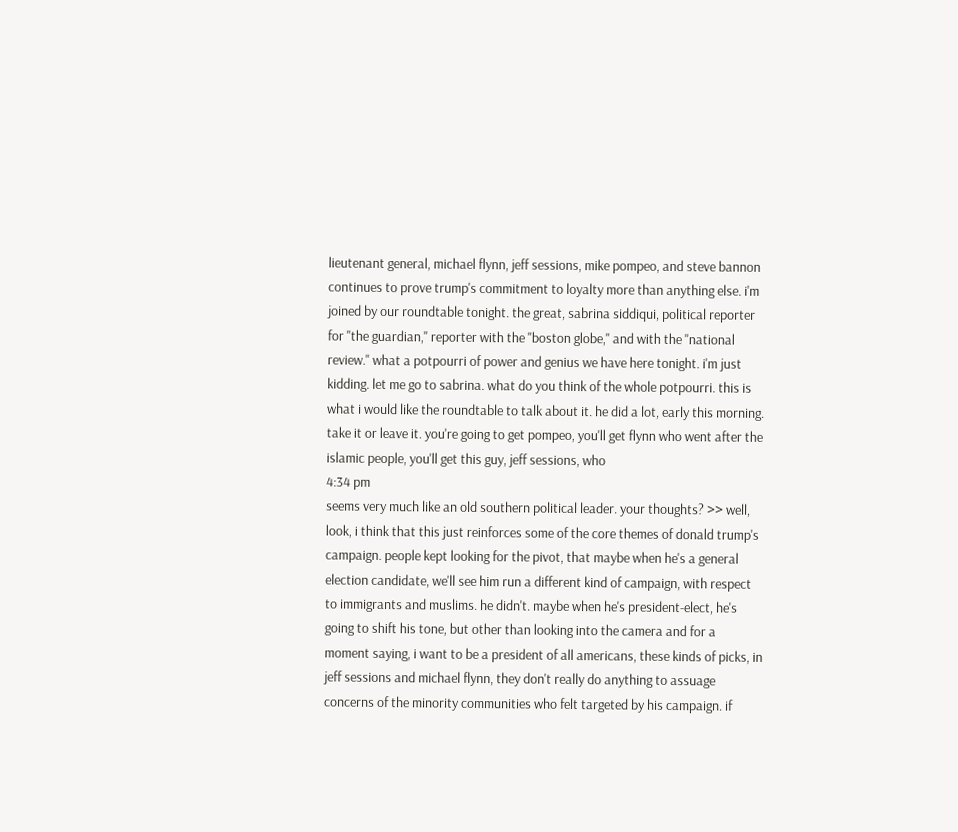lieutenant general, michael flynn, jeff sessions, mike pompeo, and steve bannon continues to prove trump's commitment to loyalty more than anything else. i'm joined by our roundtable tonight. the great, sabrina siddiqui, political reporter for "the guardian," reporter with the "boston globe," and with the "national review." what a potpourri of power and genius we have here tonight. i'm just kidding. let me go to sabrina. what do you think of the whole potpourri. this is what i would like the roundtable to talk about it. he did a lot, early this morning. take it or leave it. you're going to get pompeo, you'll get flynn who went after the islamic people, you'll get this guy, jeff sessions, who
4:34 pm
seems very much like an old southern political leader. your thoughts? >> well, look, i think that this just reinforces some of the core themes of donald trump's campaign. people kept looking for the pivot, that maybe when he's a general election candidate, we'll see him run a different kind of campaign, with respect to immigrants and muslims. he didn't. maybe when he's president-elect, he's going to shift his tone, but other than looking into the camera and for a moment saying, i want to be a president of all americans, these kinds of picks, in jeff sessions and michael flynn, they don't really do anything to assuage concerns of the minority communities who felt targeted by his campaign. if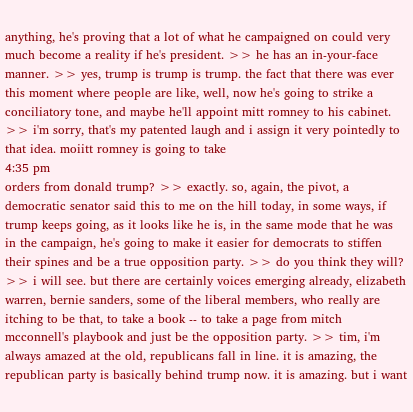anything, he's proving that a lot of what he campaigned on could very much become a reality if he's president. >> he has an in-your-face manner. >> yes, trump is trump is trump. the fact that there was ever this moment where people are like, well, now he's going to strike a conciliatory tone, and maybe he'll appoint mitt romney to his cabinet. >> i'm sorry, that's my patented laugh and i assign it very pointedly to that idea. moiitt romney is going to take
4:35 pm
orders from donald trump? >> exactly. so, again, the pivot, a democratic senator said this to me on the hill today, in some ways, if trump keeps going, as it looks like he is, in the same mode that he was in the campaign, he's going to make it easier for democrats to stiffen their spines and be a true opposition party. >> do you think they will? >> i will see. but there are certainly voices emerging already, elizabeth warren, bernie sanders, some of the liberal members, who really are itching to be that, to take a book -- to take a page from mitch mcconnell's playbook and just be the opposition party. >> tim, i'm always amazed at the old, republicans fall in line. it is amazing, the republican party is basically behind trump now. it is amazing. but i want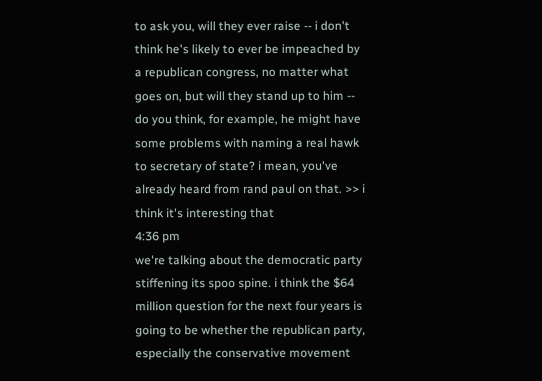to ask you, will they ever raise -- i don't think he's likely to ever be impeached by a republican congress, no matter what goes on, but will they stand up to him -- do you think, for example, he might have some problems with naming a real hawk to secretary of state? i mean, you've already heard from rand paul on that. >> i think it's interesting that
4:36 pm
we're talking about the democratic party stiffening its spoo spine. i think the $64 million question for the next four years is going to be whether the republican party, especially the conservative movement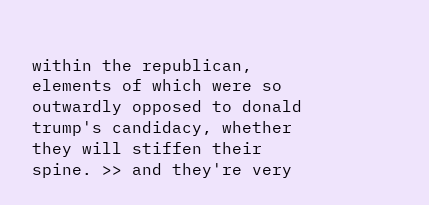within the republican, elements of which were so outwardly opposed to donald trump's candidacy, whether they will stiffen their spine. >> and they're very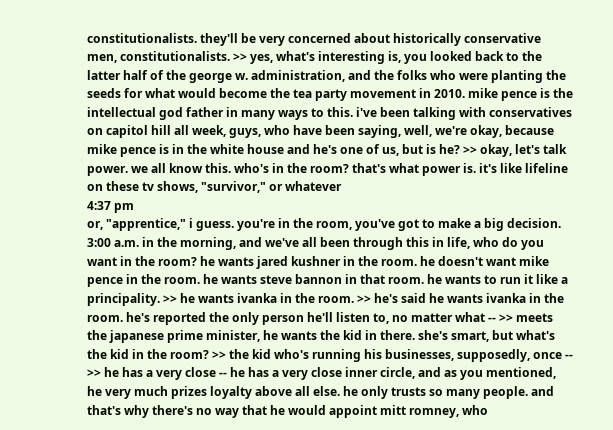constitutionalists. they'll be very concerned about historically conservative men, constitutionalists. >> yes, what's interesting is, you looked back to the latter half of the george w. administration, and the folks who were planting the seeds for what would become the tea party movement in 2010. mike pence is the intellectual god father in many ways to this. i've been talking with conservatives on capitol hill all week, guys, who have been saying, well, we're okay, because mike pence is in the white house and he's one of us, but is he? >> okay, let's talk power. we all know this. who's in the room? that's what power is. it's like lifeline on these tv shows, "survivor," or whatever
4:37 pm
or, "apprentice," i guess. you're in the room, you've got to make a big decision. 3:00 a.m. in the morning, and we've all been through this in life, who do you want in the room? he wants jared kushner in the room. he doesn't want mike pence in the room. he wants steve bannon in that room. he wants to run it like a principality. >> he wants ivanka in the room. >> he's said he wants ivanka in the room. he's reported the only person he'll listen to, no matter what -- >> meets the japanese prime minister, he wants the kid in there. she's smart, but what's the kid in the room? >> the kid who's running his businesses, supposedly, once -- >> he has a very close -- he has a very close inner circle, and as you mentioned, he very much prizes loyalty above all else. he only trusts so many people. and that's why there's no way that he would appoint mitt romney, who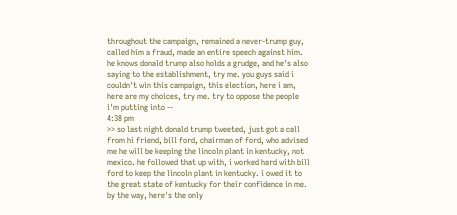throughout the campaign, remained a never-trump guy, called him a fraud, made an entire speech against him. he knows donald trump also holds a grudge, and he's also saying to the establishment, try me. you guys said i couldn't win this campaign, this election, here i am, here are my choices, try me. try to oppose the people i'm putting into --
4:38 pm
>> so last night donald trump tweeted, just got a call from hi friend, bill ford, chairman of ford, who advised me he will be keeping the lincoln plant in kentucky, not mexico. he followed that up with, i worked hard with bill ford to keep the lincoln plant in kentucky. i owed it to the great state of kentucky for their confidence in me. by the way, here's the only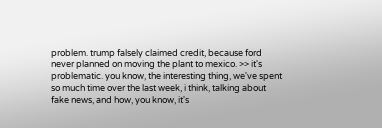problem. trump falsely claimed credit, because ford never planned on moving the plant to mexico. >> it's problematic. you know, the interesting thing, we've spent so much time over the last week, i think, talking about fake news, and how, you know, it's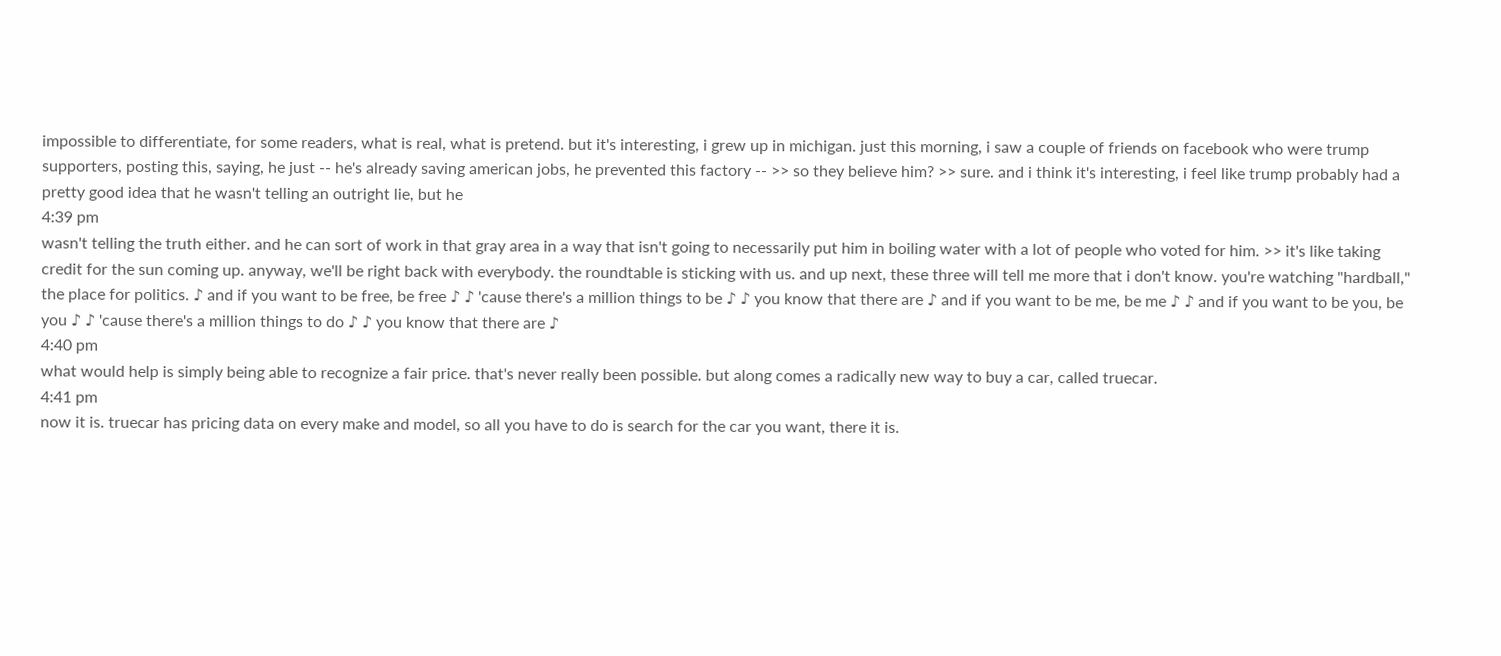impossible to differentiate, for some readers, what is real, what is pretend. but it's interesting, i grew up in michigan. just this morning, i saw a couple of friends on facebook who were trump supporters, posting this, saying, he just -- he's already saving american jobs, he prevented this factory -- >> so they believe him? >> sure. and i think it's interesting, i feel like trump probably had a pretty good idea that he wasn't telling an outright lie, but he
4:39 pm
wasn't telling the truth either. and he can sort of work in that gray area in a way that isn't going to necessarily put him in boiling water with a lot of people who voted for him. >> it's like taking credit for the sun coming up. anyway, we'll be right back with everybody. the roundtable is sticking with us. and up next, these three will tell me more that i don't know. you're watching "hardball," the place for politics. ♪ and if you want to be free, be free ♪ ♪ 'cause there's a million things to be ♪ ♪ you know that there are ♪ and if you want to be me, be me ♪ ♪ and if you want to be you, be you ♪ ♪ 'cause there's a million things to do ♪ ♪ you know that there are ♪
4:40 pm
what would help is simply being able to recognize a fair price. that's never really been possible. but along comes a radically new way to buy a car, called truecar.
4:41 pm
now it is. truecar has pricing data on every make and model, so all you have to do is search for the car you want, there it is.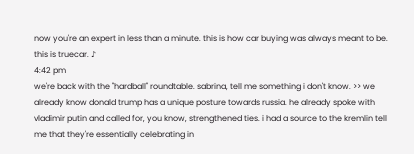now you're an expert in less than a minute. this is how car buying was always meant to be. this is truecar. ♪
4:42 pm
we're back with the "hardball" roundtable. sabrina, tell me something i don't know. >> we already know donald trump has a unique posture towards russia. he already spoke with vladimir putin and called for, you know, strengthened ties. i had a source to the kremlin tell me that they're essentially celebrating in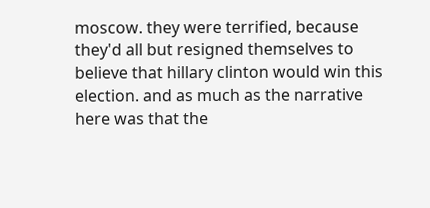moscow. they were terrified, because they'd all but resigned themselves to believe that hillary clinton would win this election. and as much as the narrative here was that the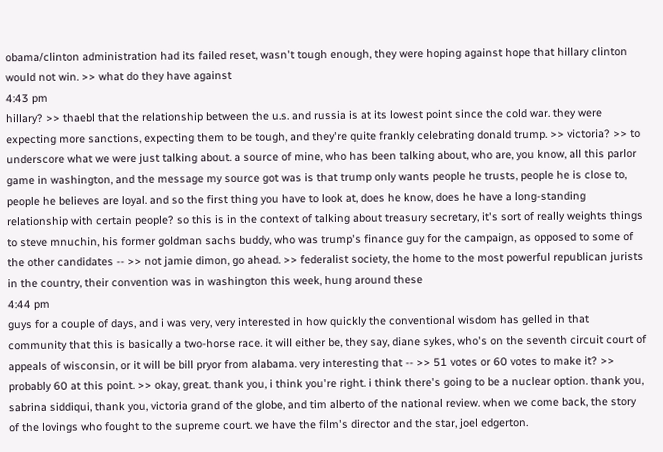obama/clinton administration had its failed reset, wasn't tough enough, they were hoping against hope that hillary clinton would not win. >> what do they have against
4:43 pm
hillary? >> thaebl that the relationship between the u.s. and russia is at its lowest point since the cold war. they were expecting more sanctions, expecting them to be tough, and they're quite frankly celebrating donald trump. >> victoria? >> to underscore what we were just talking about. a source of mine, who has been talking about, who are, you know, all this parlor game in washington, and the message my source got was is that trump only wants people he trusts, people he is close to, people he believes are loyal. and so the first thing you have to look at, does he know, does he have a long-standing relationship with certain people? so this is in the context of talking about treasury secretary, it's sort of really weights things to steve mnuchin, his former goldman sachs buddy, who was trump's finance guy for the campaign, as opposed to some of the other candidates -- >> not jamie dimon, go ahead. >> federalist society, the home to the most powerful republican jurists in the country, their convention was in washington this week, hung around these
4:44 pm
guys for a couple of days, and i was very, very interested in how quickly the conventional wisdom has gelled in that community that this is basically a two-horse race. it will either be, they say, diane sykes, who's on the seventh circuit court of appeals of wisconsin, or it will be bill pryor from alabama. very interesting that -- >> 51 votes or 60 votes to make it? >> probably 60 at this point. >> okay, great. thank you, i think you're right. i think there's going to be a nuclear option. thank you, sabrina siddiqui, thank you, victoria grand of the globe, and tim alberto of the national review. when we come back, the story of the lovings who fought to the supreme court. we have the film's director and the star, joel edgerton.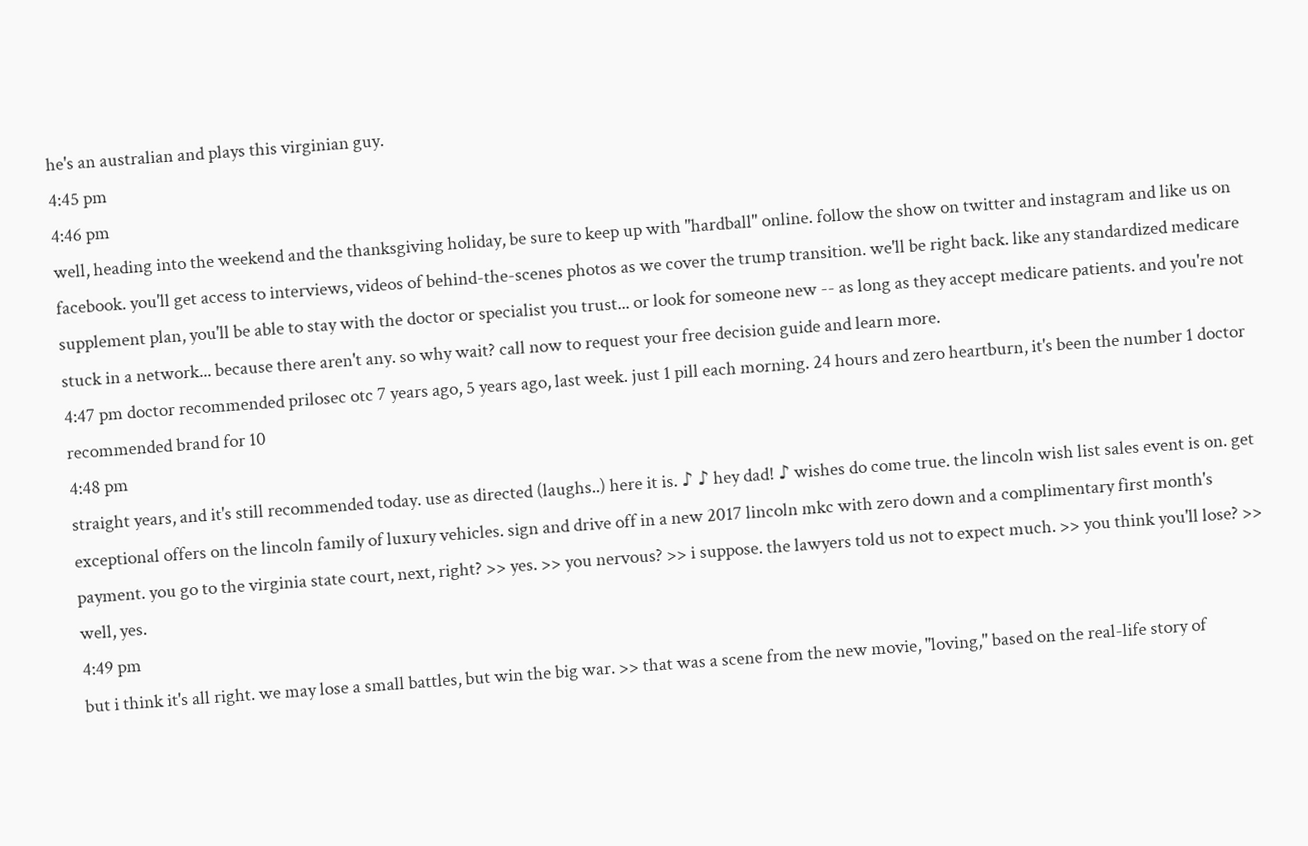he's an australian and plays this virginian guy.
4:45 pm
4:46 pm
well, heading into the weekend and the thanksgiving holiday, be sure to keep up with "hardball" online. follow the show on twitter and instagram and like us on facebook. you'll get access to interviews, videos of behind-the-scenes photos as we cover the trump transition. we'll be right back. like any standardized medicare supplement plan, you'll be able to stay with the doctor or specialist you trust... or look for someone new -- as long as they accept medicare patients. and you're not stuck in a network... because there aren't any. so why wait? call now to request your free decision guide and learn more.
4:47 pm doctor recommended prilosec otc 7 years ago, 5 years ago, last week. just 1 pill each morning. 24 hours and zero heartburn, it's been the number 1 doctor recommended brand for 10
4:48 pm
straight years, and it's still recommended today. use as directed (laughs..) here it is. ♪ ♪ hey dad! ♪ wishes do come true. the lincoln wish list sales event is on. get exceptional offers on the lincoln family of luxury vehicles. sign and drive off in a new 2017 lincoln mkc with zero down and a complimentary first month's payment. you go to the virginia state court, next, right? >> yes. >> you nervous? >> i suppose. the lawyers told us not to expect much. >> you think you'll lose? >> well, yes.
4:49 pm
but i think it's all right. we may lose a small battles, but win the big war. >> that was a scene from the new movie, "loving," based on the real-life story of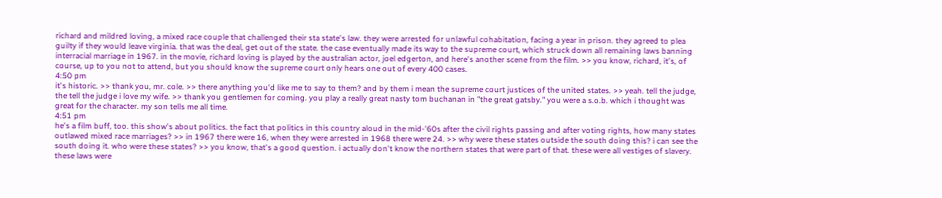richard and mildred loving, a mixed race couple that challenged their sta state's law. they were arrested for unlawful cohabitation, facing a year in prison. they agreed to plea guilty if they would leave virginia. that was the deal, get out of the state. the case eventually made its way to the supreme court, which struck down all remaining laws banning interracial marriage in 1967. in the movie, richard loving is played by the australian actor, joel edgerton, and here's another scene from the film. >> you know, richard, it's, of course, up to you not to attend, but you should know the supreme court only hears one out of every 400 cases.
4:50 pm
it's historic. >> thank you, mr. cole. >> there anything you'd like me to say to them? and by them i mean the supreme court justices of the united states. >> yeah. tell the judge, the tell the judge i love my wife. >> thank you gentlemen for coming. you play a really great nasty tom buchanan in "the great gatsby." you were a s.o.b. which i thought was great for the character. my son tells me all time.
4:51 pm
he's a film buff, too. this show's about politics. the fact that politics in this country aloud in the mid-'60s after the civil rights passing and after voting rights, how many states outlawed mixed race marriages? >> in 1967 there were 16, when they were arrested in 1968 there were 24. >> why were these states outside the south doing this? i can see the south doing it. who were these states? >> you know, that's a good question. i actually don't know the northern states that were part of that. these were all vestiges of slavery. these laws were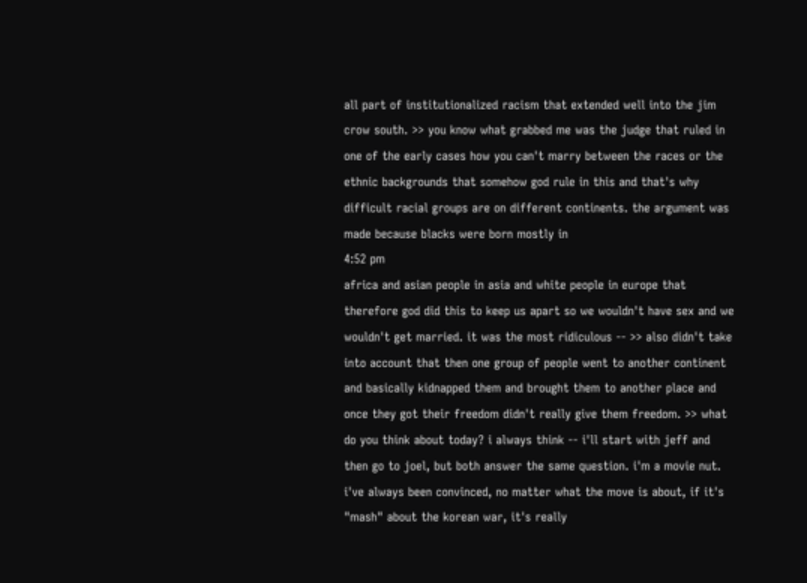all part of institutionalized racism that extended well into the jim crow south. >> you know what grabbed me was the judge that ruled in one of the early cases how you can't marry between the races or the ethnic backgrounds that somehow god rule in this and that's why difficult racial groups are on different continents. the argument was made because blacks were born mostly in
4:52 pm
africa and asian people in asia and white people in europe that therefore god did this to keep us apart so we wouldn't have sex and we wouldn't get married. it was the most ridiculous -- >> also didn't take into account that then one group of people went to another continent and basically kidnapped them and brought them to another place and once they got their freedom didn't really give them freedom. >> what do you think about today? i always think -- i'll start with jeff and then go to joel, but both answer the same question. i'm a movie nut. i've always been convinced, no matter what the move is about, if it's "mash" about the korean war, it's really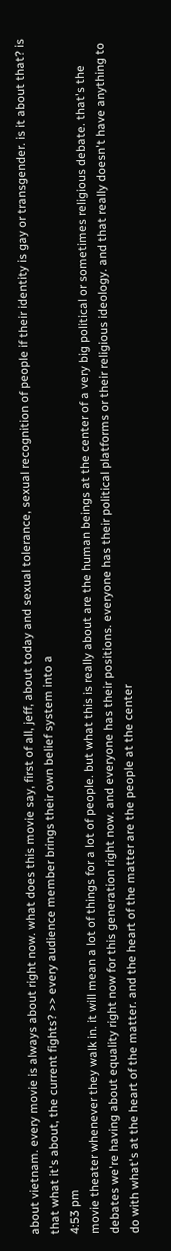about vietnam. every movie is always about right now. what does this movie say, first of all, jeff, about today and sexual tolerance, sexual recognition of people if their identity is gay or transgender. is it about that? is that what it's about, the current fights? >> every audience member brings their own belief system into a
4:53 pm
movie theater whenever they walk in. it will mean a lot of things for a lot of people. but what this is really about are the human beings at the center of a very big political or sometimes religious debate. that's the debates we're having about equality right now for this generation right now. and everyone has their positions. everyone has their political platforms or their religious ideology. and that really doesn't have anything to do with what's at the heart of the matter. and the heart of the matter are the people at the center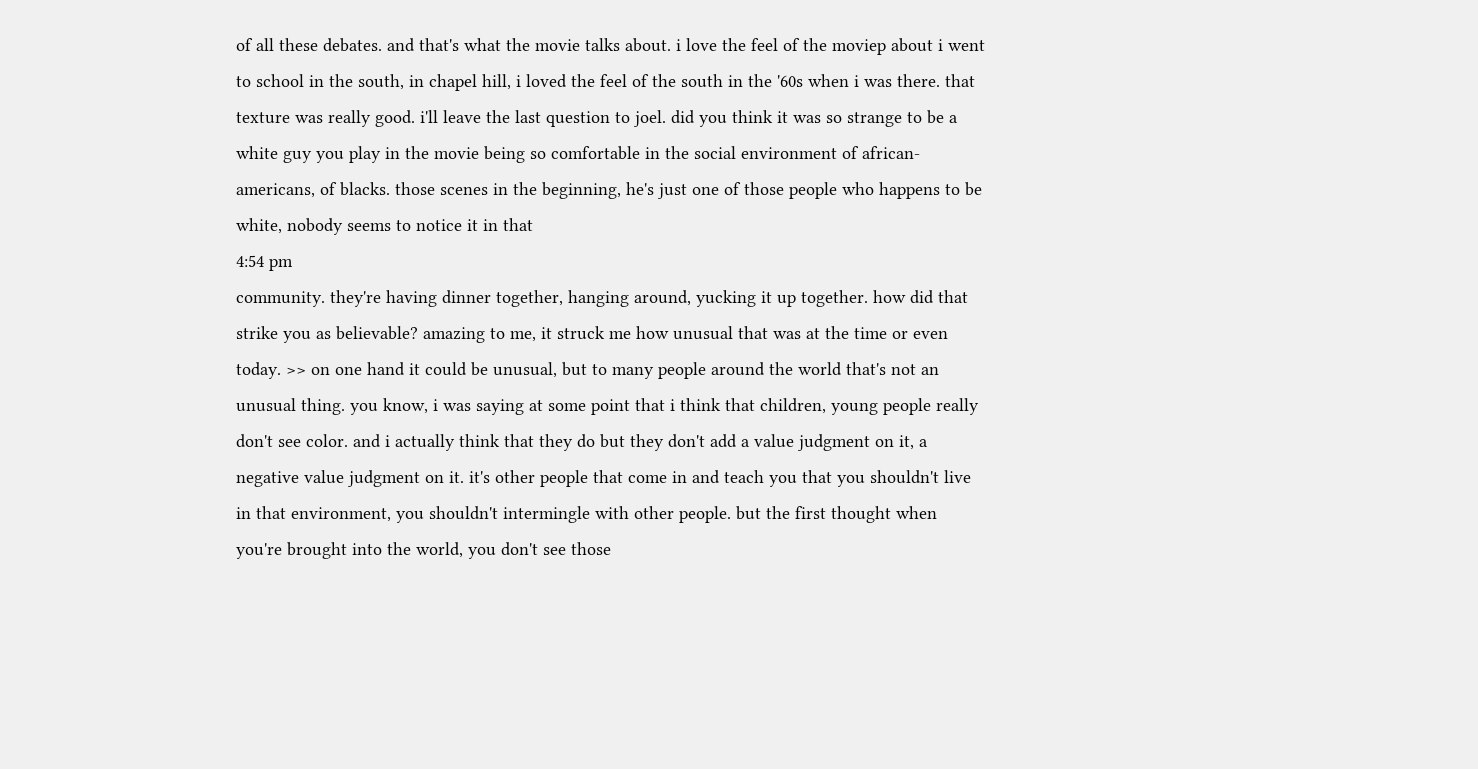of all these debates. and that's what the movie talks about. i love the feel of the moviep about i went to school in the south, in chapel hill, i loved the feel of the south in the '60s when i was there. that texture was really good. i'll leave the last question to joel. did you think it was so strange to be a white guy you play in the movie being so comfortable in the social environment of african-americans, of blacks. those scenes in the beginning, he's just one of those people who happens to be white, nobody seems to notice it in that
4:54 pm
community. they're having dinner together, hanging around, yucking it up together. how did that strike you as believable? amazing to me, it struck me how unusual that was at the time or even today. >> on one hand it could be unusual, but to many people around the world that's not an unusual thing. you know, i was saying at some point that i think that children, young people really don't see color. and i actually think that they do but they don't add a value judgment on it, a negative value judgment on it. it's other people that come in and teach you that you shouldn't live in that environment, you shouldn't intermingle with other people. but the first thought when you're brought into the world, you don't see those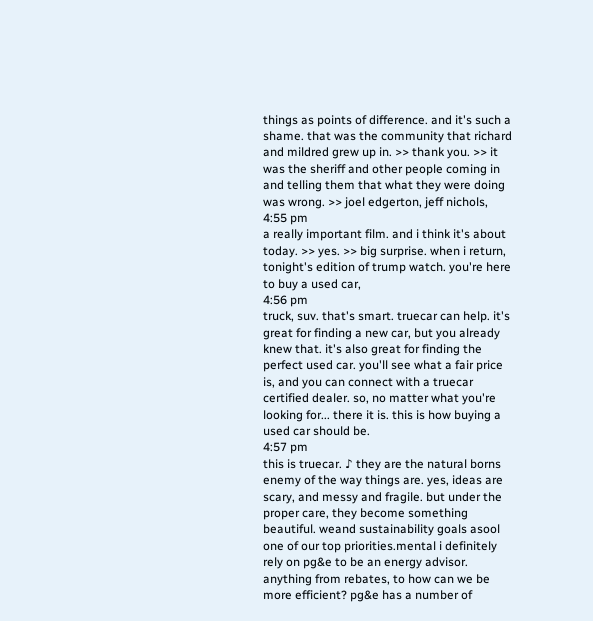things as points of difference. and it's such a shame. that was the community that richard and mildred grew up in. >> thank you. >> it was the sheriff and other people coming in and telling them that what they were doing was wrong. >> joel edgerton, jeff nichols,
4:55 pm
a really important film. and i think it's about today. >> yes. >> big surprise. when i return, tonight's edition of trump watch. you're here to buy a used car,
4:56 pm
truck, suv. that's smart. truecar can help. it's great for finding a new car, but you already knew that. it's also great for finding the perfect used car. you'll see what a fair price is, and you can connect with a truecar certified dealer. so, no matter what you're looking for... there it is. this is how buying a used car should be.
4:57 pm
this is truecar. ♪ they are the natural borns enemy of the way things are. yes, ideas are scary, and messy and fragile. but under the proper care, they become something beautiful. weand sustainability goals asool one of our top priorities.mental i definitely rely on pg&e to be an energy advisor. anything from rebates, to how can we be more efficient? pg&e has a number of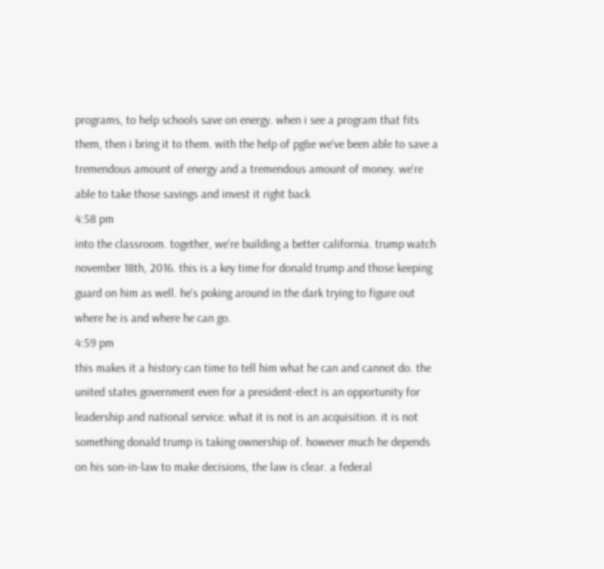programs, to help schools save on energy. when i see a program that fits them, then i bring it to them. with the help of pg&e we've been able to save a tremendous amount of energy and a tremendous amount of money. we're able to take those savings and invest it right back
4:58 pm
into the classroom. together, we're building a better california. trump watch november 18th, 2016. this is a key time for donald trump and those keeping guard on him as well. he's poking around in the dark trying to figure out where he is and where he can go.
4:59 pm
this makes it a history can time to tell him what he can and cannot do. the united states government even for a president-elect is an opportunity for leadership and national service. what it is not is an acquisition. it is not something donald trump is taking ownership of. however much he depends on his son-in-law to make decisions, the law is clear. a federal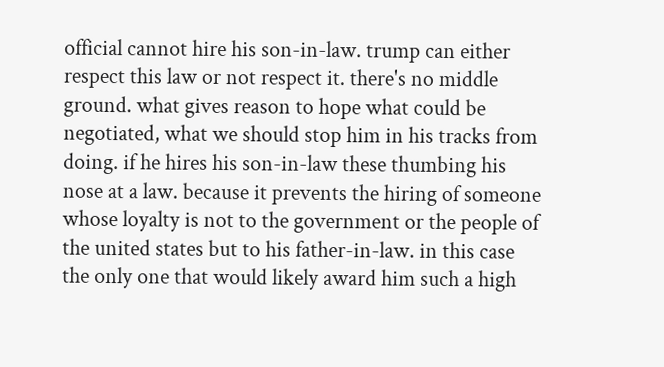official cannot hire his son-in-law. trump can either respect this law or not respect it. there's no middle ground. what gives reason to hope what could be negotiated, what we should stop him in his tracks from doing. if he hires his son-in-law these thumbing his nose at a law. because it prevents the hiring of someone whose loyalty is not to the government or the people of the united states but to his father-in-law. in this case the only one that would likely award him such a high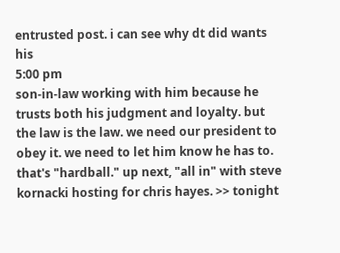entrusted post. i can see why dt did wants his
5:00 pm
son-in-law working with him because he trusts both his judgment and loyalty. but the law is the law. we need our president to obey it. we need to let him know he has to. that's "hardball." up next, "all in" with steve kornacki hosting for chris hayes. >> tonight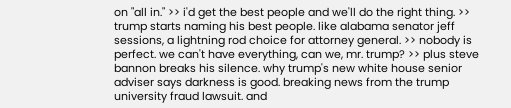on "all in." >> i'd get the best people and we'll do the right thing. >> trump starts naming his best people. like alabama senator jeff sessions, a lightning rod choice for attorney general. >> nobody is perfect. we can't have everything, can we, mr. trump? >> plus steve bannon breaks his silence. why trump's new white house senior adviser says darkness is good. breaking news from the trump university fraud lawsuit. and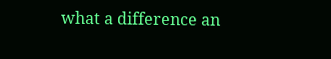what a difference an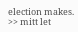election makes. >> mitt let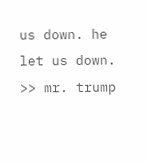us down. he let us down. >> mr. trump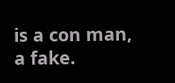is a con man, a fake.